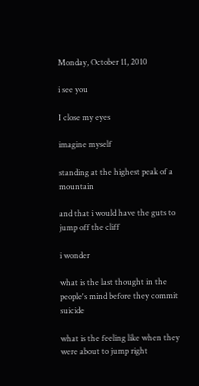Monday, October 11, 2010

i see you

I close my eyes

imagine myself

standing at the highest peak of a mountain

and that i would have the guts to jump off the cliff

i wonder

what is the last thought in the people's mind before they commit suicide

what is the feeling like when they were about to jump right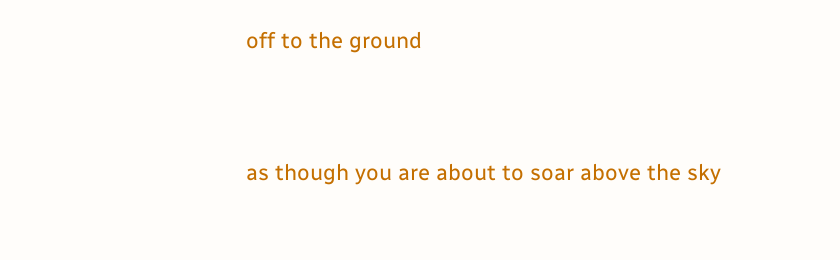off to the ground



as though you are about to soar above the sky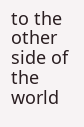to the other side of the world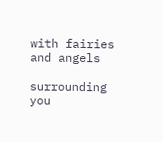with fairies and angels

surrounding you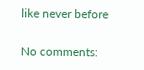like never before

No comments: